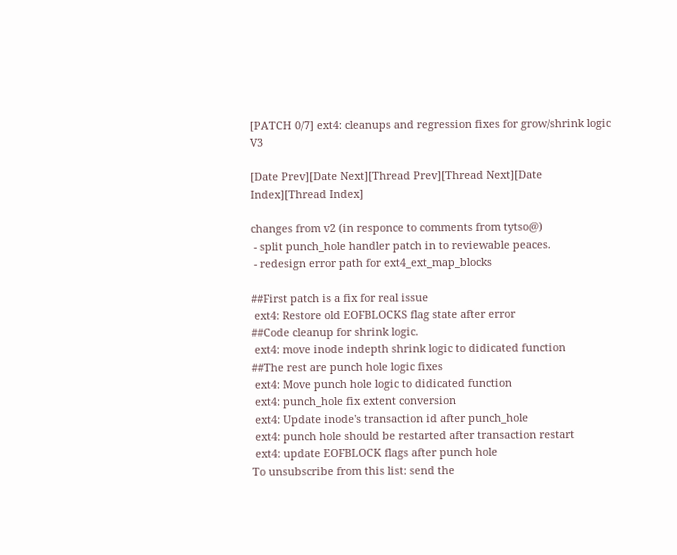[PATCH 0/7] ext4: cleanups and regression fixes for grow/shrink logic V3

[Date Prev][Date Next][Thread Prev][Thread Next][Date Index][Thread Index]

changes from v2 (in responce to comments from tytso@)
 - split punch_hole handler patch in to reviewable peaces.
 - redesign error path for ext4_ext_map_blocks

##First patch is a fix for real issue
 ext4: Restore old EOFBLOCKS flag state after error
##Code cleanup for shrink logic.
 ext4: move inode indepth shrink logic to didicated function
##The rest are punch hole logic fixes
 ext4: Move punch hole logic to didicated function
 ext4: punch_hole fix extent conversion
 ext4: Update inode's transaction id after punch_hole
 ext4: punch hole should be restarted after transaction restart
 ext4: update EOFBLOCK flags after punch hole
To unsubscribe from this list: send the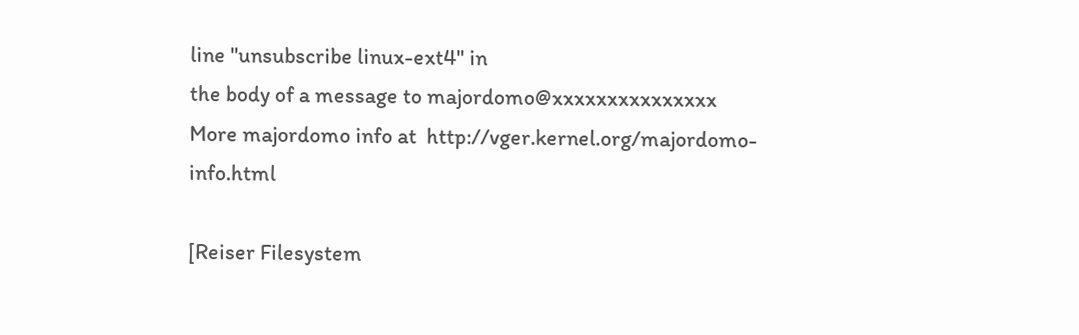line "unsubscribe linux-ext4" in
the body of a message to majordomo@xxxxxxxxxxxxxxx
More majordomo info at  http://vger.kernel.org/majordomo-info.html

[Reiser Filesystem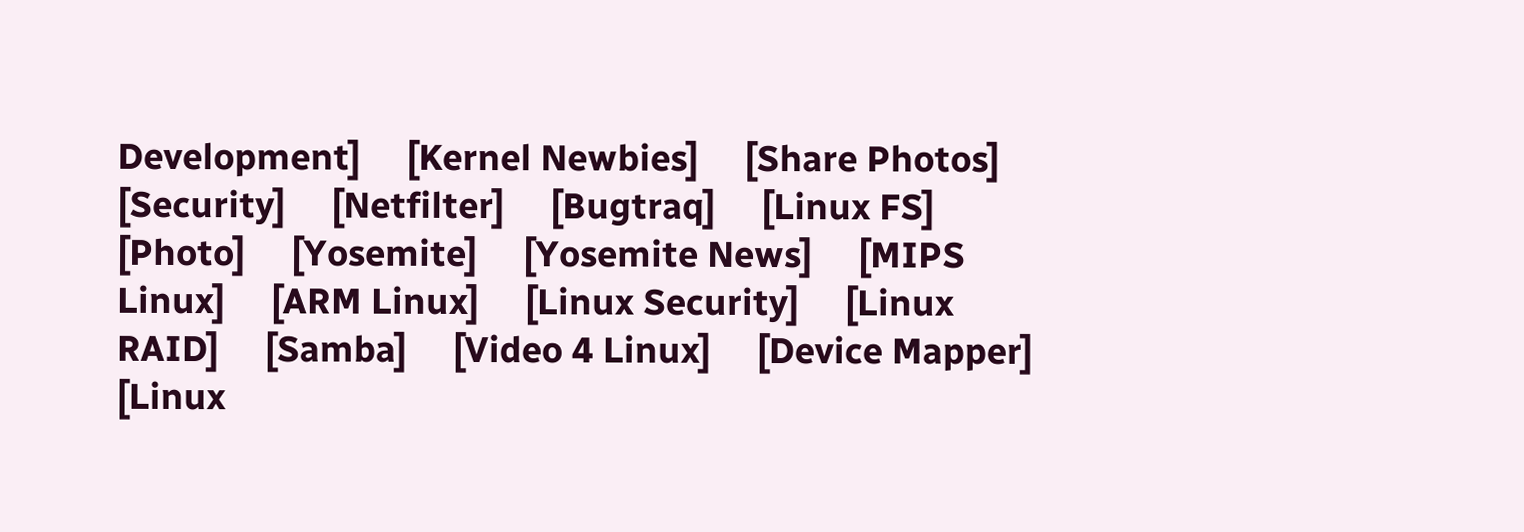Development]     [Kernel Newbies]     [Share Photos]     [Security]     [Netfilter]     [Bugtraq]     [Linux FS]     [Photo]     [Yosemite]     [Yosemite News]     [MIPS Linux]     [ARM Linux]     [Linux Security]     [Linux RAID]     [Samba]     [Video 4 Linux]     [Device Mapper]     [Linux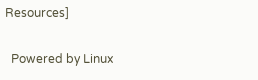Resources]

  Powered by Linux